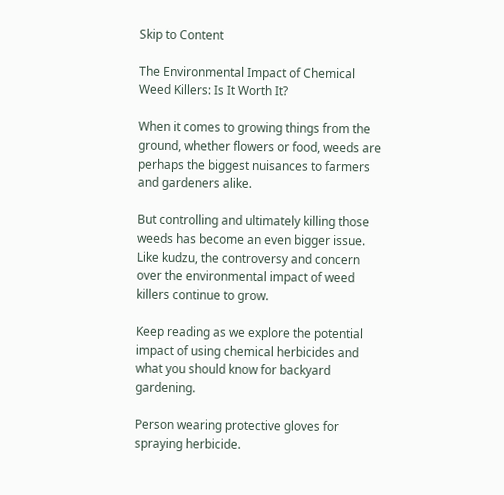Skip to Content

The Environmental Impact of Chemical Weed Killers: Is It Worth It?

When it comes to growing things from the ground, whether flowers or food, weeds are perhaps the biggest nuisances to farmers and gardeners alike.

But controlling and ultimately killing those weeds has become an even bigger issue. Like kudzu, the controversy and concern over the environmental impact of weed killers continue to grow.

Keep reading as we explore the potential impact of using chemical herbicides and what you should know for backyard gardening.

Person wearing protective gloves for spraying herbicide.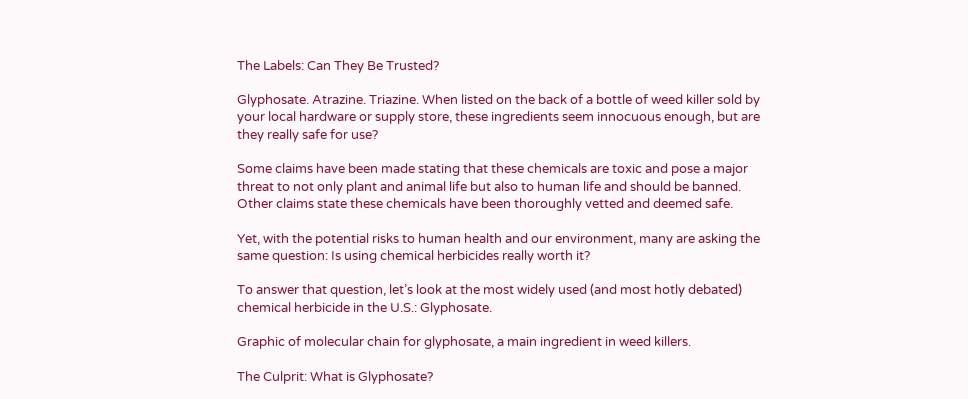The Labels: Can They Be Trusted?

Glyphosate. Atrazine. Triazine. When listed on the back of a bottle of weed killer sold by your local hardware or supply store, these ingredients seem innocuous enough, but are they really safe for use?

Some claims have been made stating that these chemicals are toxic and pose a major threat to not only plant and animal life but also to human life and should be banned. Other claims state these chemicals have been thoroughly vetted and deemed safe.

Yet, with the potential risks to human health and our environment, many are asking the same question: Is using chemical herbicides really worth it?

To answer that question, let’s look at the most widely used (and most hotly debated) chemical herbicide in the U.S.: Glyphosate.

Graphic of molecular chain for glyphosate, a main ingredient in weed killers.

The Culprit: What is Glyphosate?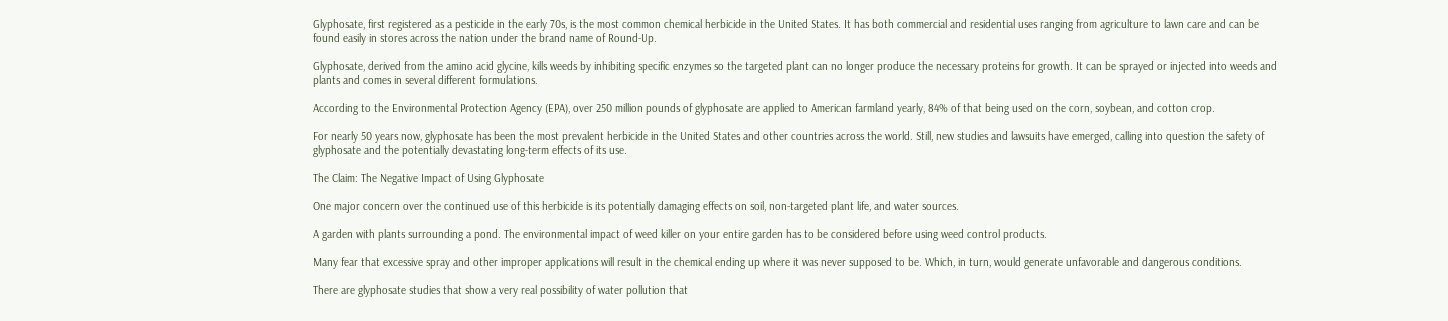Glyphosate, first registered as a pesticide in the early 70s, is the most common chemical herbicide in the United States. It has both commercial and residential uses ranging from agriculture to lawn care and can be found easily in stores across the nation under the brand name of Round-Up.

Glyphosate, derived from the amino acid glycine, kills weeds by inhibiting specific enzymes so the targeted plant can no longer produce the necessary proteins for growth. It can be sprayed or injected into weeds and plants and comes in several different formulations.

According to the Environmental Protection Agency (EPA), over 250 million pounds of glyphosate are applied to American farmland yearly, 84% of that being used on the corn, soybean, and cotton crop.

For nearly 50 years now, glyphosate has been the most prevalent herbicide in the United States and other countries across the world. Still, new studies and lawsuits have emerged, calling into question the safety of glyphosate and the potentially devastating long-term effects of its use.

The Claim: The Negative Impact of Using Glyphosate

One major concern over the continued use of this herbicide is its potentially damaging effects on soil, non-targeted plant life, and water sources.

A garden with plants surrounding a pond. The environmental impact of weed killer on your entire garden has to be considered before using weed control products.

Many fear that excessive spray and other improper applications will result in the chemical ending up where it was never supposed to be. Which, in turn, would generate unfavorable and dangerous conditions.

There are glyphosate studies that show a very real possibility of water pollution that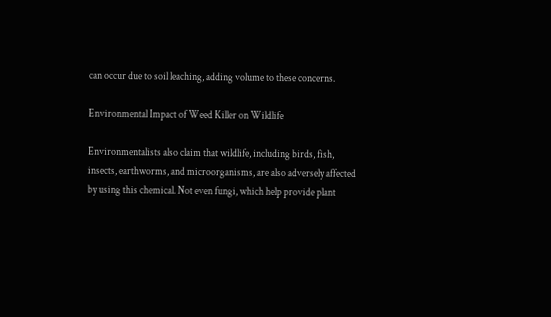can occur due to soil leaching, adding volume to these concerns.

Environmental Impact of Weed Killer on Wildlife

Environmentalists also claim that wildlife, including birds, fish, insects, earthworms, and microorganisms, are also adversely affected by using this chemical. Not even fungi, which help provide plant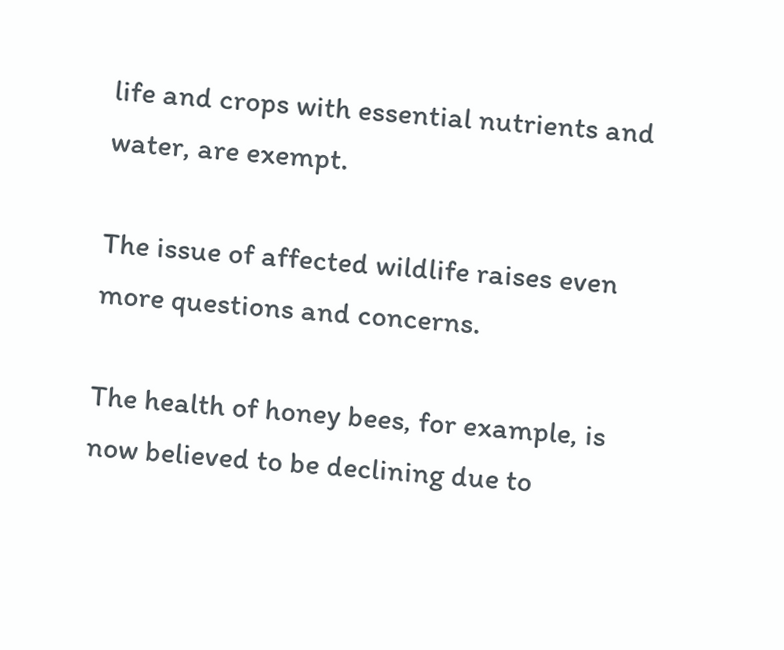life and crops with essential nutrients and water, are exempt.

The issue of affected wildlife raises even more questions and concerns.

The health of honey bees, for example, is now believed to be declining due to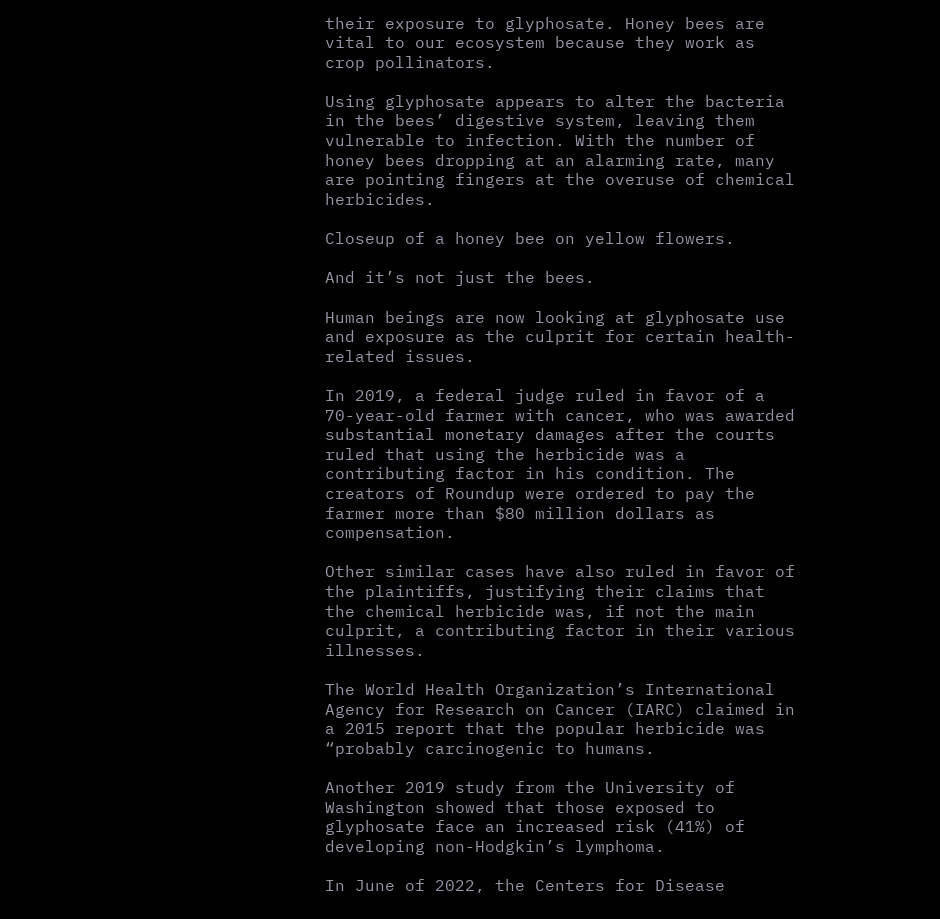their exposure to glyphosate. Honey bees are vital to our ecosystem because they work as crop pollinators.

Using glyphosate appears to alter the bacteria in the bees’ digestive system, leaving them vulnerable to infection. With the number of honey bees dropping at an alarming rate, many are pointing fingers at the overuse of chemical herbicides.

Closeup of a honey bee on yellow flowers.

And it’s not just the bees.

Human beings are now looking at glyphosate use and exposure as the culprit for certain health-related issues.

In 2019, a federal judge ruled in favor of a 70-year-old farmer with cancer, who was awarded substantial monetary damages after the courts ruled that using the herbicide was a contributing factor in his condition. The creators of Roundup were ordered to pay the farmer more than $80 million dollars as compensation.

Other similar cases have also ruled in favor of the plaintiffs, justifying their claims that the chemical herbicide was, if not the main culprit, a contributing factor in their various illnesses.

The World Health Organization’s International Agency for Research on Cancer (IARC) claimed in a 2015 report that the popular herbicide was “probably carcinogenic to humans.

Another 2019 study from the University of Washington showed that those exposed to glyphosate face an increased risk (41%) of developing non-Hodgkin’s lymphoma.

In June of 2022, the Centers for Disease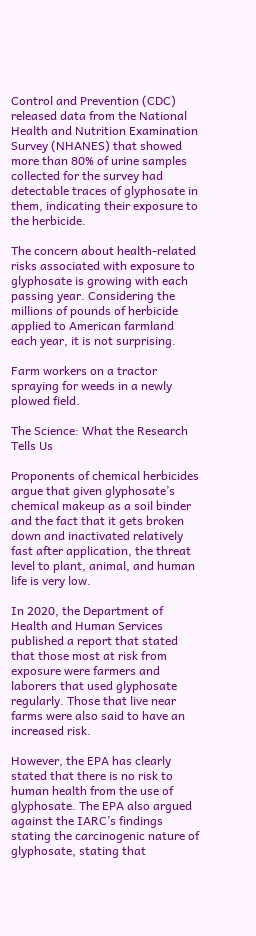Control and Prevention (CDC) released data from the National Health and Nutrition Examination Survey (NHANES) that showed more than 80% of urine samples collected for the survey had detectable traces of glyphosate in them, indicating their exposure to the herbicide.

The concern about health-related risks associated with exposure to glyphosate is growing with each passing year. Considering the millions of pounds of herbicide applied to American farmland each year, it is not surprising.

Farm workers on a tractor spraying for weeds in a newly plowed field.

The Science: What the Research Tells Us

Proponents of chemical herbicides argue that given glyphosate’s chemical makeup as a soil binder and the fact that it gets broken down and inactivated relatively fast after application, the threat level to plant, animal, and human life is very low.

In 2020, the Department of Health and Human Services published a report that stated that those most at risk from exposure were farmers and laborers that used glyphosate regularly. Those that live near farms were also said to have an increased risk.

However, the EPA has clearly stated that there is no risk to human health from the use of glyphosate. The EPA also argued against the IARC’s findings stating the carcinogenic nature of glyphosate, stating that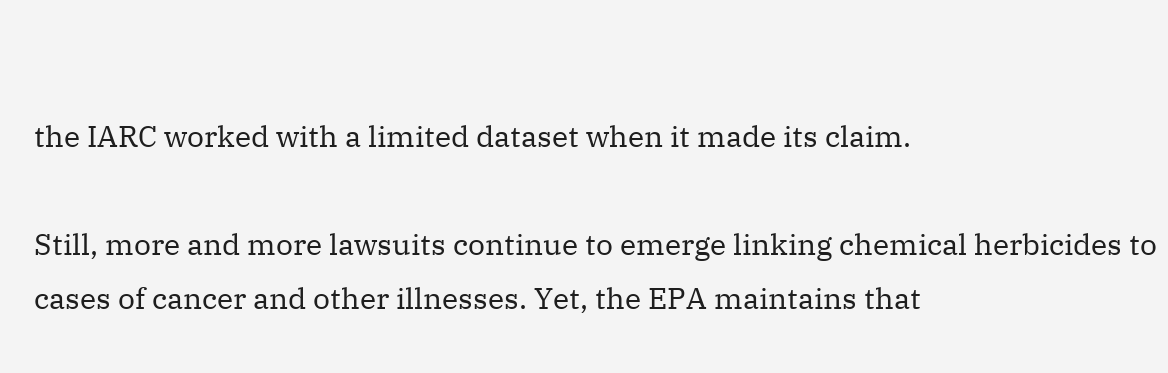the IARC worked with a limited dataset when it made its claim.

Still, more and more lawsuits continue to emerge linking chemical herbicides to cases of cancer and other illnesses. Yet, the EPA maintains that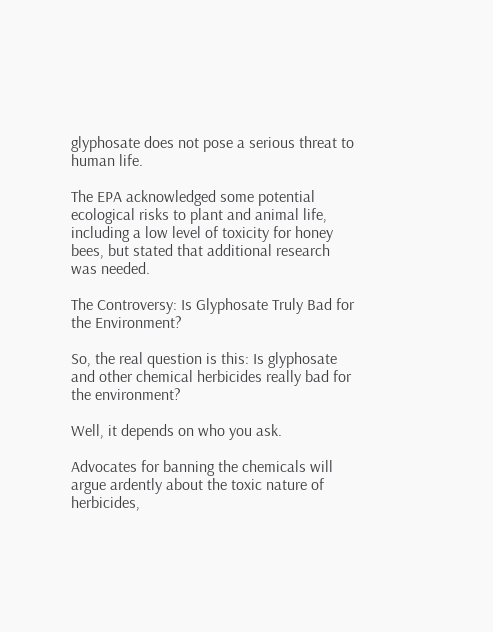glyphosate does not pose a serious threat to human life.

The EPA acknowledged some potential ecological risks to plant and animal life, including a low level of toxicity for honey bees, but stated that additional research was needed.

The Controversy: Is Glyphosate Truly Bad for the Environment?

So, the real question is this: Is glyphosate and other chemical herbicides really bad for the environment?

Well, it depends on who you ask.

Advocates for banning the chemicals will argue ardently about the toxic nature of herbicides,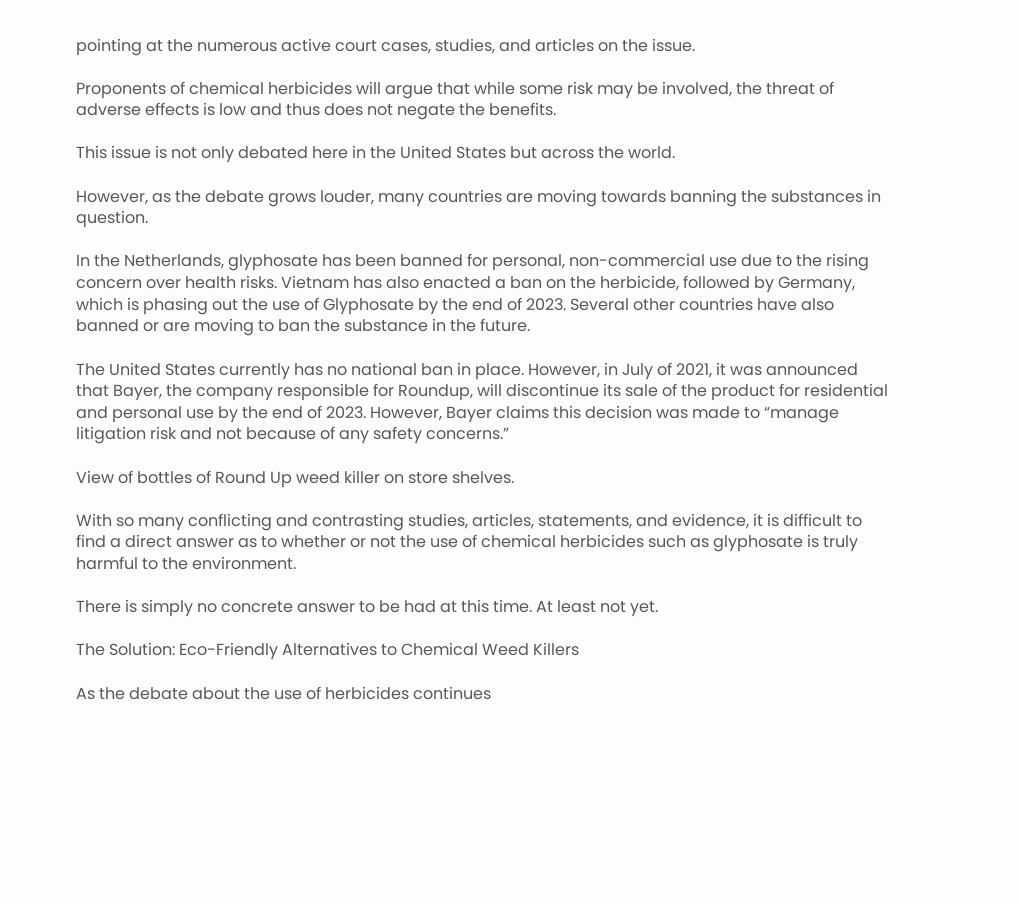pointing at the numerous active court cases, studies, and articles on the issue.

Proponents of chemical herbicides will argue that while some risk may be involved, the threat of adverse effects is low and thus does not negate the benefits.

This issue is not only debated here in the United States but across the world.

However, as the debate grows louder, many countries are moving towards banning the substances in question.

In the Netherlands, glyphosate has been banned for personal, non-commercial use due to the rising concern over health risks. Vietnam has also enacted a ban on the herbicide, followed by Germany, which is phasing out the use of Glyphosate by the end of 2023. Several other countries have also banned or are moving to ban the substance in the future.

The United States currently has no national ban in place. However, in July of 2021, it was announced that Bayer, the company responsible for Roundup, will discontinue its sale of the product for residential and personal use by the end of 2023. However, Bayer claims this decision was made to “manage litigation risk and not because of any safety concerns.”

View of bottles of Round Up weed killer on store shelves.

With so many conflicting and contrasting studies, articles, statements, and evidence, it is difficult to find a direct answer as to whether or not the use of chemical herbicides such as glyphosate is truly harmful to the environment.

There is simply no concrete answer to be had at this time. At least not yet.

The Solution: Eco-Friendly Alternatives to Chemical Weed Killers

As the debate about the use of herbicides continues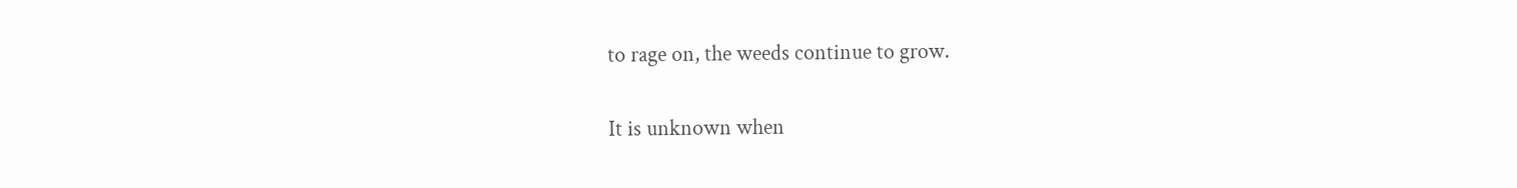to rage on, the weeds continue to grow.

It is unknown when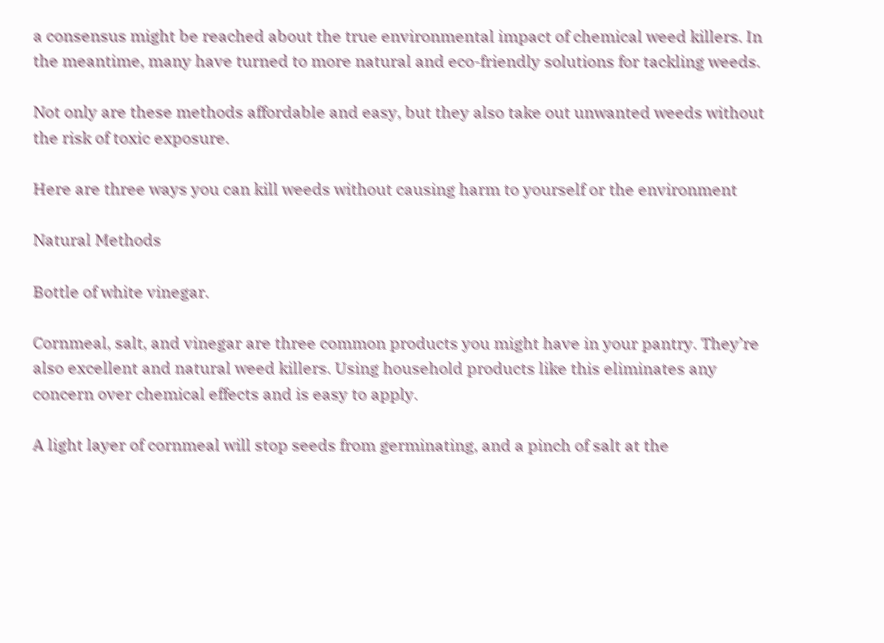a consensus might be reached about the true environmental impact of chemical weed killers. In the meantime, many have turned to more natural and eco-friendly solutions for tackling weeds.

Not only are these methods affordable and easy, but they also take out unwanted weeds without the risk of toxic exposure.

Here are three ways you can kill weeds without causing harm to yourself or the environment

Natural Methods

Bottle of white vinegar.

Cornmeal, salt, and vinegar are three common products you might have in your pantry. They’re also excellent and natural weed killers. Using household products like this eliminates any concern over chemical effects and is easy to apply.

A light layer of cornmeal will stop seeds from germinating, and a pinch of salt at the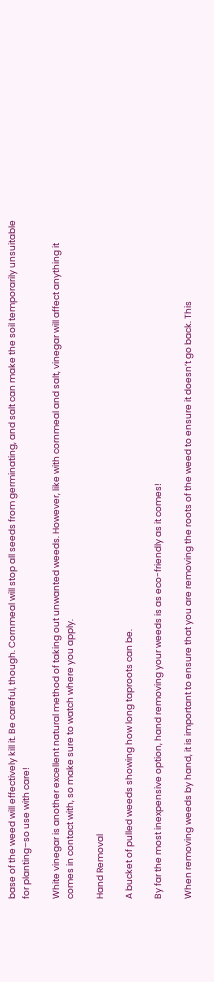base of the weed will effectively kill it. Be careful, though. Cornmeal will stop all seeds from germinating, and salt can make the soil temporarily unsuitable for planting–so use with care!

White vinegar is another excellent natural method of taking out unwanted weeds. However, like with cornmeal and salt, vinegar will affect anything it comes in contact with, so make sure to watch where you apply.

Hand Removal

A bucket of pulled weeds showing how long taproots can be.

By far the most inexpensive option, hand removing your weeds is as eco-friendly as it comes!

When removing weeds by hand, it is important to ensure that you are removing the roots of the weed to ensure it doesn’t go back. This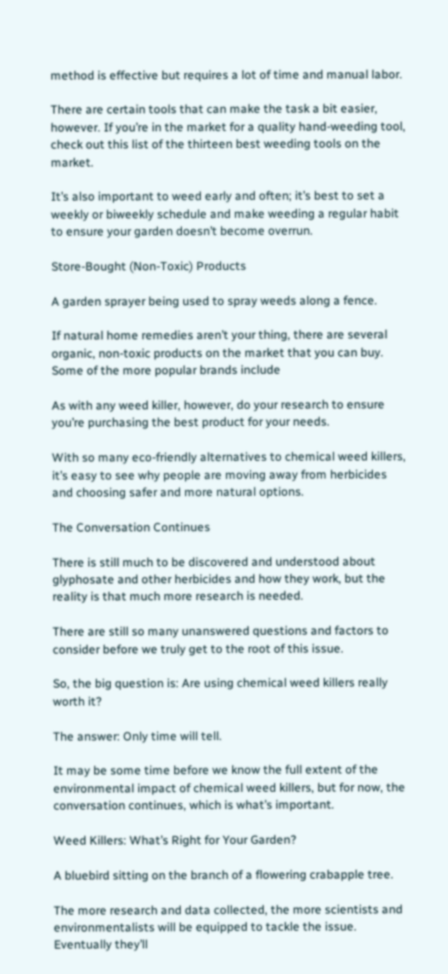method is effective but requires a lot of time and manual labor.

There are certain tools that can make the task a bit easier, however. If you’re in the market for a quality hand-weeding tool, check out this list of the thirteen best weeding tools on the market.

It’s also important to weed early and often; it’s best to set a weekly or biweekly schedule and make weeding a regular habit to ensure your garden doesn’t become overrun.

Store-Bought (Non-Toxic) Products

A garden sprayer being used to spray weeds along a fence.

If natural home remedies aren’t your thing, there are several organic, non-toxic products on the market that you can buy. Some of the more popular brands include

As with any weed killer, however, do your research to ensure you’re purchasing the best product for your needs.

With so many eco-friendly alternatives to chemical weed killers, it’s easy to see why people are moving away from herbicides and choosing safer and more natural options.

The Conversation Continues

There is still much to be discovered and understood about glyphosate and other herbicides and how they work, but the reality is that much more research is needed.

There are still so many unanswered questions and factors to consider before we truly get to the root of this issue.

So, the big question is: Are using chemical weed killers really worth it?

The answer: Only time will tell.

It may be some time before we know the full extent of the environmental impact of chemical weed killers, but for now, the conversation continues, which is what’s important.

Weed Killers: What’s Right for Your Garden?

A bluebird sitting on the branch of a flowering crabapple tree.

The more research and data collected, the more scientists and environmentalists will be equipped to tackle the issue. Eventually they’ll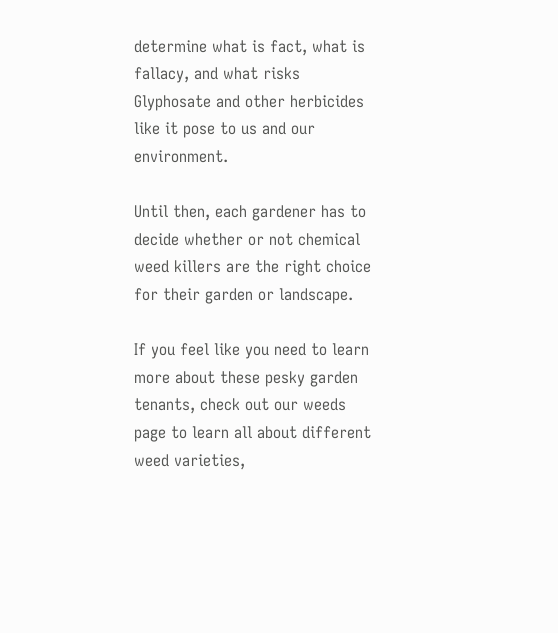determine what is fact, what is fallacy, and what risks Glyphosate and other herbicides like it pose to us and our environment.

Until then, each gardener has to decide whether or not chemical weed killers are the right choice for their garden or landscape.

If you feel like you need to learn more about these pesky garden tenants, check out our weeds page to learn all about different weed varieties,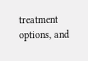treatment options, and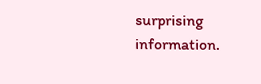surprising information.